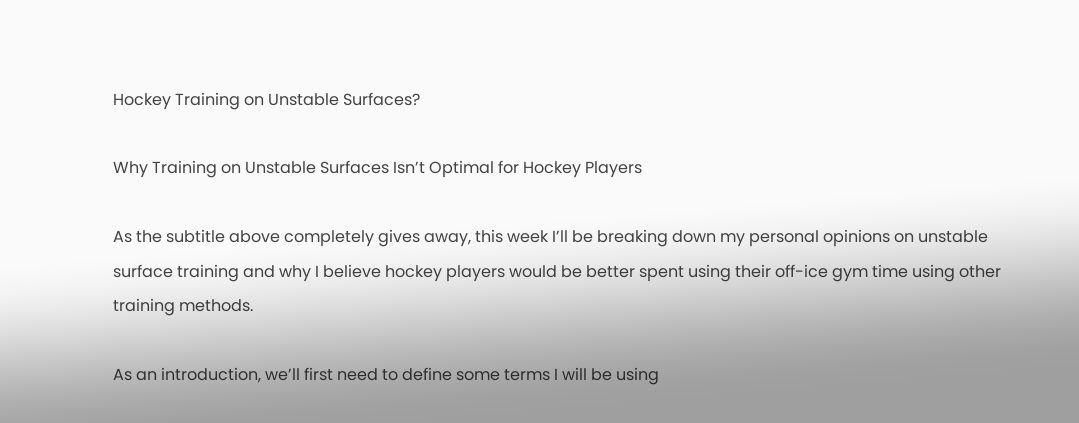Hockey Training on Unstable Surfaces?

Why Training on Unstable Surfaces Isn’t Optimal for Hockey Players

As the subtitle above completely gives away, this week I’ll be breaking down my personal opinions on unstable surface training and why I believe hockey players would be better spent using their off-ice gym time using other training methods.

As an introduction, we’ll first need to define some terms I will be using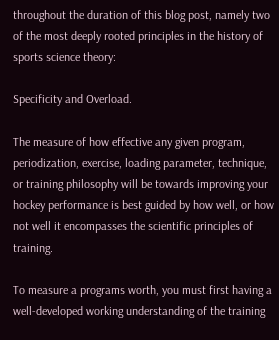throughout the duration of this blog post, namely two of the most deeply rooted principles in the history of sports science theory:

Specificity and Overload.

The measure of how effective any given program, periodization, exercise, loading parameter, technique, or training philosophy will be towards improving your hockey performance is best guided by how well, or how not well it encompasses the scientific principles of training.

To measure a programs worth, you must first having a well-developed working understanding of the training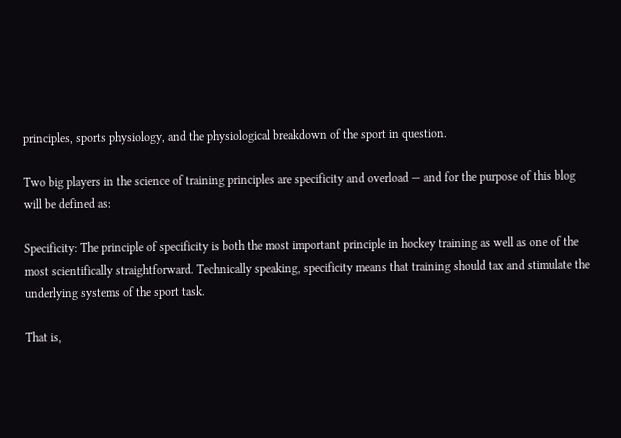principles, sports physiology, and the physiological breakdown of the sport in question.

Two big players in the science of training principles are specificity and overload — and for the purpose of this blog will be defined as:

Specificity: The principle of specificity is both the most important principle in hockey training as well as one of the most scientifically straightforward. Technically speaking, specificity means that training should tax and stimulate the underlying systems of the sport task.

That is,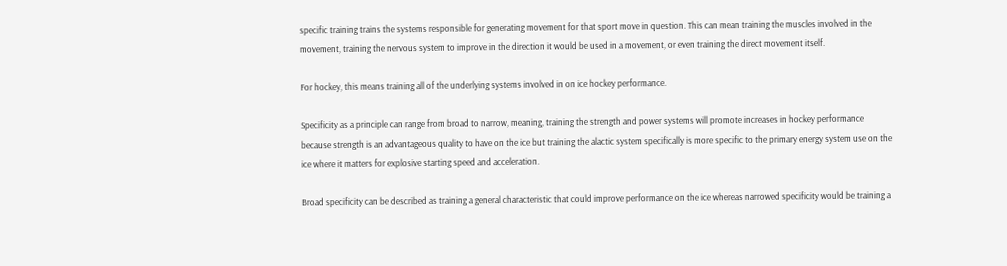specific training trains the systems responsible for generating movement for that sport move in question. This can mean training the muscles involved in the movement, training the nervous system to improve in the direction it would be used in a movement, or even training the direct movement itself.

For hockey, this means training all of the underlying systems involved in on ice hockey performance.

Specificity as a principle can range from broad to narrow, meaning, training the strength and power systems will promote increases in hockey performance because strength is an advantageous quality to have on the ice but training the alactic system specifically is more specific to the primary energy system use on the ice where it matters for explosive starting speed and acceleration.

Broad specificity can be described as training a general characteristic that could improve performance on the ice whereas narrowed specificity would be training a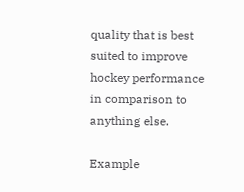quality that is best suited to improve hockey performance in comparison to anything else.

Example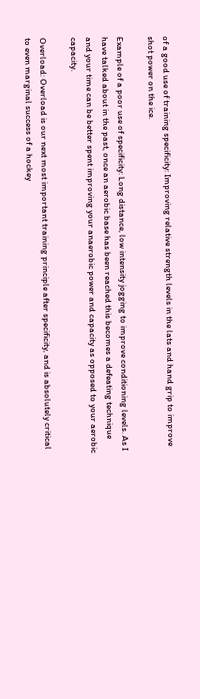of a good use of training specificity: Improving relative strength levels in the lats and hand grip to improve shot power on the ice.

Example of a poor use of specificity: Long distance, low intensity jogging to improve conditioning levels. As I have talked about in the past, once an aerobic base has been reached this becomes a defeating technique and your time can be better spent improving your anaerobic power and capacity as opposed to your aerobic capacity.

Overload: Overload is our next most important training principle after specificity, and is absolutely critical to even marginal success of a hockey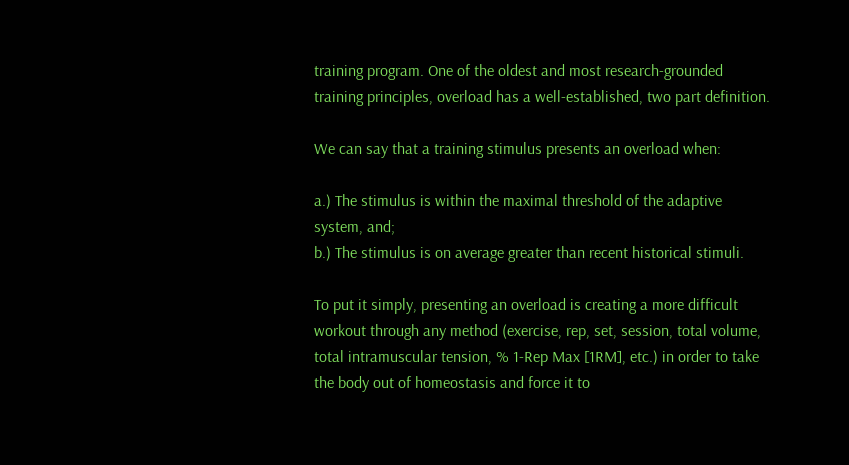training program. One of the oldest and most research-grounded training principles, overload has a well-established, two part definition.

We can say that a training stimulus presents an overload when:

a.) The stimulus is within the maximal threshold of the adaptive system, and;
b.) The stimulus is on average greater than recent historical stimuli.

To put it simply, presenting an overload is creating a more difficult workout through any method (exercise, rep, set, session, total volume, total intramuscular tension, % 1-Rep Max [1RM], etc.) in order to take the body out of homeostasis and force it to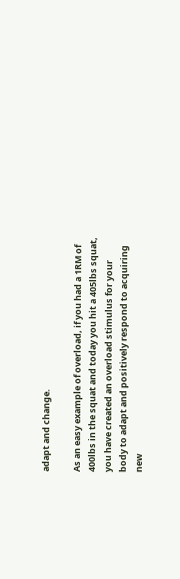adapt and change.

As an easy example of overload, if you had a 1RM of 400lbs in the squat and today you hit a 405lbs squat, you have created an overload stimulus for your body to adapt and positively respond to acquiring new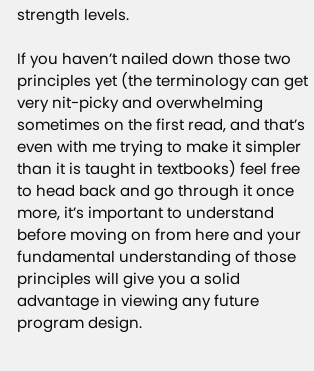strength levels.

If you haven’t nailed down those two principles yet (the terminology can get very nit-picky and overwhelming sometimes on the first read, and that’s even with me trying to make it simpler than it is taught in textbooks) feel free to head back and go through it once more, it’s important to understand before moving on from here and your fundamental understanding of those principles will give you a solid advantage in viewing any future program design.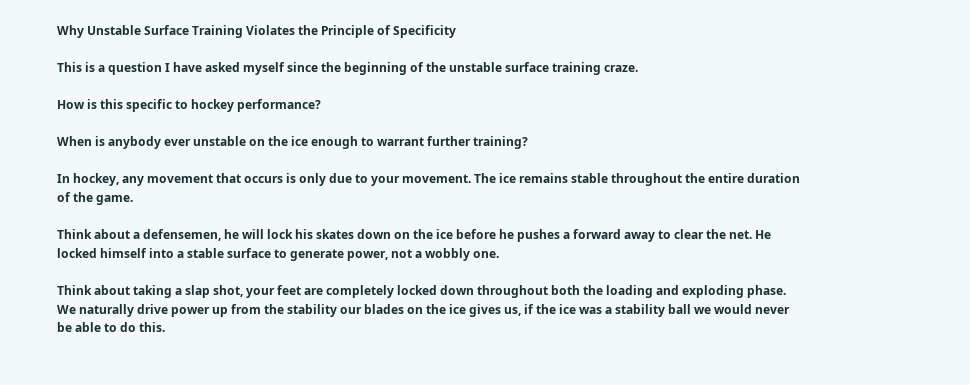Why Unstable Surface Training Violates the Principle of Specificity

This is a question I have asked myself since the beginning of the unstable surface training craze.

How is this specific to hockey performance?

When is anybody ever unstable on the ice enough to warrant further training?

In hockey, any movement that occurs is only due to your movement. The ice remains stable throughout the entire duration of the game.

Think about a defensemen, he will lock his skates down on the ice before he pushes a forward away to clear the net. He locked himself into a stable surface to generate power, not a wobbly one.

Think about taking a slap shot, your feet are completely locked down throughout both the loading and exploding phase. We naturally drive power up from the stability our blades on the ice gives us, if the ice was a stability ball we would never be able to do this.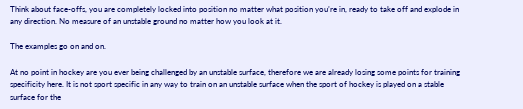Think about face-offs, you are completely locked into position no matter what position you’re in, ready to take off and explode in any direction. No measure of an unstable ground no matter how you look at it.

The examples go on and on.

At no point in hockey are you ever being challenged by an unstable surface, therefore we are already losing some points for training specificity here. It is not sport specific in any way to train on an unstable surface when the sport of hockey is played on a stable surface for the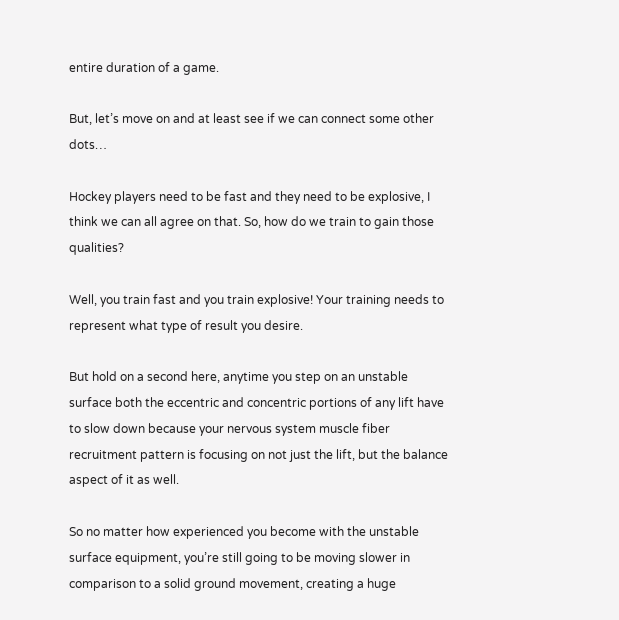entire duration of a game.

But, let’s move on and at least see if we can connect some other dots…

Hockey players need to be fast and they need to be explosive, I think we can all agree on that. So, how do we train to gain those qualities?

Well, you train fast and you train explosive! Your training needs to represent what type of result you desire.

But hold on a second here, anytime you step on an unstable surface both the eccentric and concentric portions of any lift have to slow down because your nervous system muscle fiber recruitment pattern is focusing on not just the lift, but the balance aspect of it as well.

So no matter how experienced you become with the unstable surface equipment, you’re still going to be moving slower in comparison to a solid ground movement, creating a huge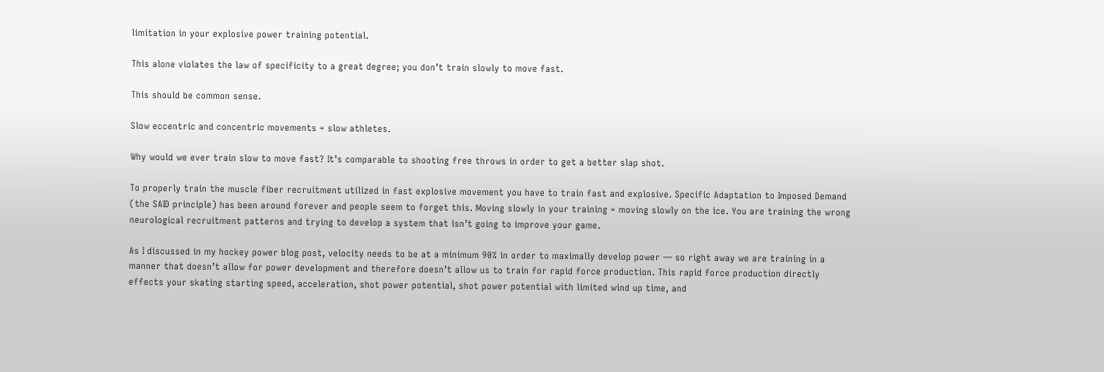limitation in your explosive power training potential.

This alone violates the law of specificity to a great degree; you don’t train slowly to move fast.

This should be common sense.

Slow eccentric and concentric movements = slow athletes.

Why would we ever train slow to move fast? It’s comparable to shooting free throws in order to get a better slap shot.

To properly train the muscle fiber recruitment utilized in fast explosive movement you have to train fast and explosive. Specific Adaptation to Imposed Demand (the SAID principle) has been around forever and people seem to forget this. Moving slowly in your training = moving slowly on the ice. You are training the wrong neurological recruitment patterns and trying to develop a system that isn’t going to improve your game.

As I discussed in my hockey power blog post, velocity needs to be at a minimum 90% in order to maximally develop power — so right away we are training in a manner that doesn’t allow for power development and therefore doesn’t allow us to train for rapid force production. This rapid force production directly effects your skating starting speed, acceleration, shot power potential, shot power potential with limited wind up time, and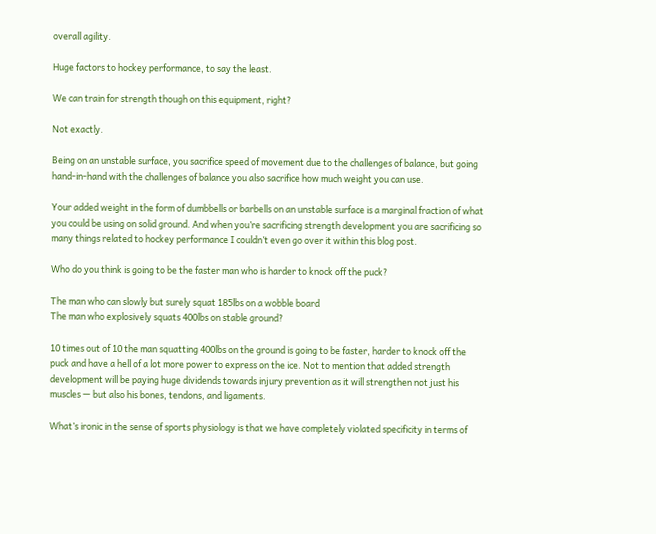overall agility.

Huge factors to hockey performance, to say the least.

We can train for strength though on this equipment, right?

Not exactly.

Being on an unstable surface, you sacrifice speed of movement due to the challenges of balance, but going hand-in-hand with the challenges of balance you also sacrifice how much weight you can use.

Your added weight in the form of dumbbells or barbells on an unstable surface is a marginal fraction of what you could be using on solid ground. And when you’re sacrificing strength development you are sacrificing so many things related to hockey performance I couldn’t even go over it within this blog post.

Who do you think is going to be the faster man who is harder to knock off the puck?

The man who can slowly but surely squat 185lbs on a wobble board
The man who explosively squats 400lbs on stable ground?

10 times out of 10 the man squatting 400lbs on the ground is going to be faster, harder to knock off the puck and have a hell of a lot more power to express on the ice. Not to mention that added strength development will be paying huge dividends towards injury prevention as it will strengthen not just his muscles — but also his bones, tendons, and ligaments.

What’s ironic in the sense of sports physiology is that we have completely violated specificity in terms of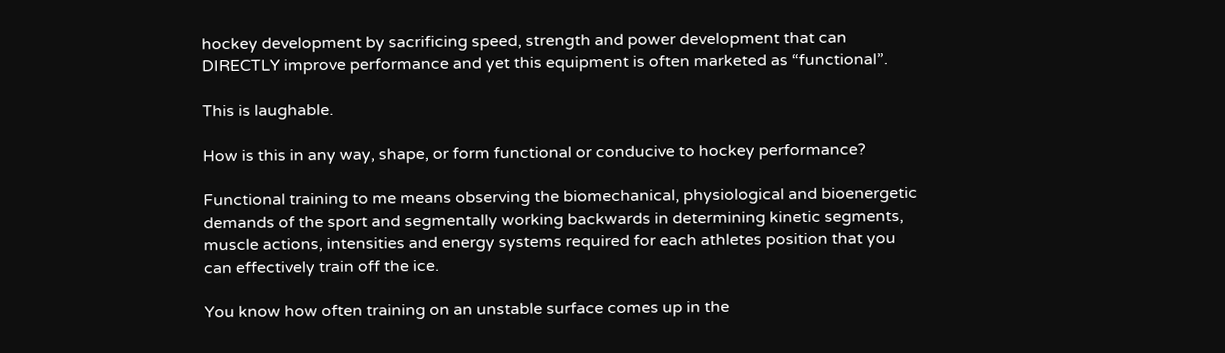hockey development by sacrificing speed, strength and power development that can DIRECTLY improve performance and yet this equipment is often marketed as “functional”.

This is laughable.

How is this in any way, shape, or form functional or conducive to hockey performance?

Functional training to me means observing the biomechanical, physiological and bioenergetic demands of the sport and segmentally working backwards in determining kinetic segments, muscle actions, intensities and energy systems required for each athletes position that you can effectively train off the ice.

You know how often training on an unstable surface comes up in the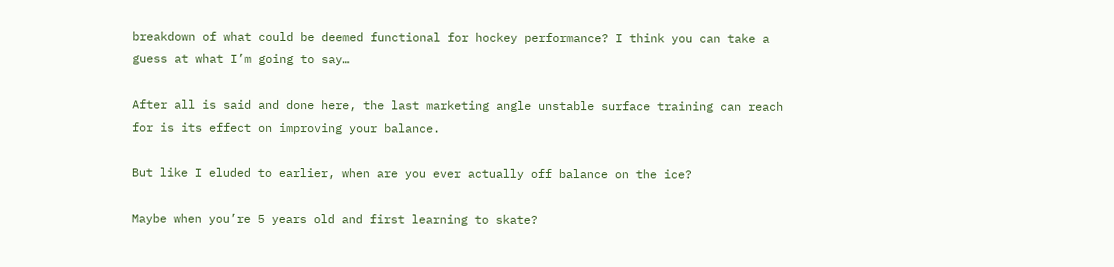breakdown of what could be deemed functional for hockey performance? I think you can take a guess at what I’m going to say…

After all is said and done here, the last marketing angle unstable surface training can reach for is its effect on improving your balance.

But like I eluded to earlier, when are you ever actually off balance on the ice?

Maybe when you’re 5 years old and first learning to skate?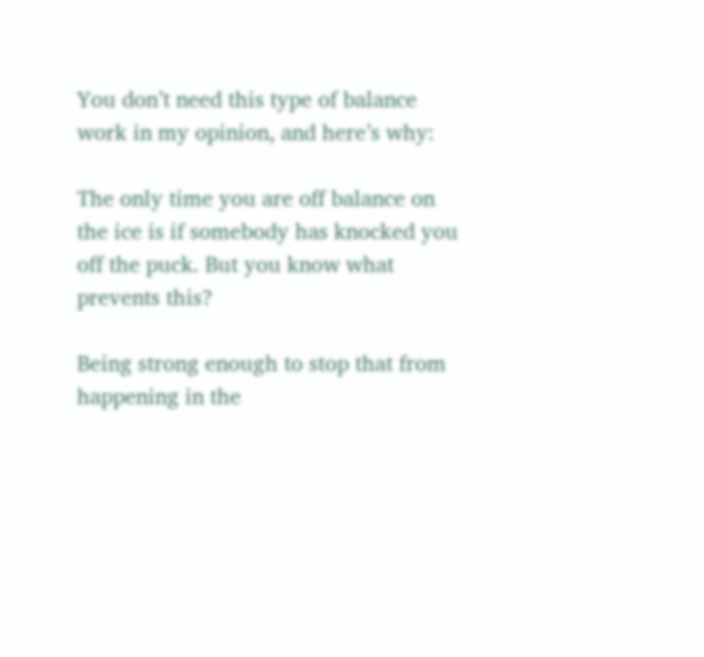You don’t need this type of balance work in my opinion, and here’s why:

The only time you are off balance on the ice is if somebody has knocked you off the puck. But you know what prevents this?

Being strong enough to stop that from happening in the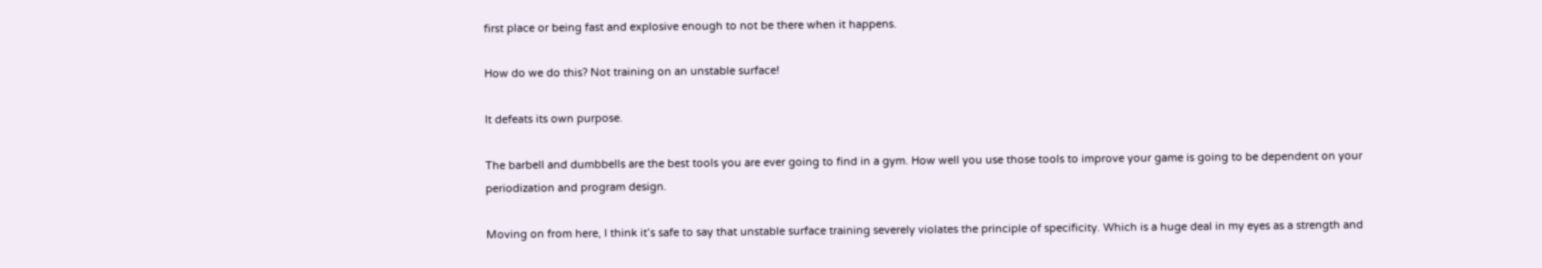first place or being fast and explosive enough to not be there when it happens.

How do we do this? Not training on an unstable surface!

It defeats its own purpose.

The barbell and dumbbells are the best tools you are ever going to find in a gym. How well you use those tools to improve your game is going to be dependent on your periodization and program design.

Moving on from here, I think it’s safe to say that unstable surface training severely violates the principle of specificity. Which is a huge deal in my eyes as a strength and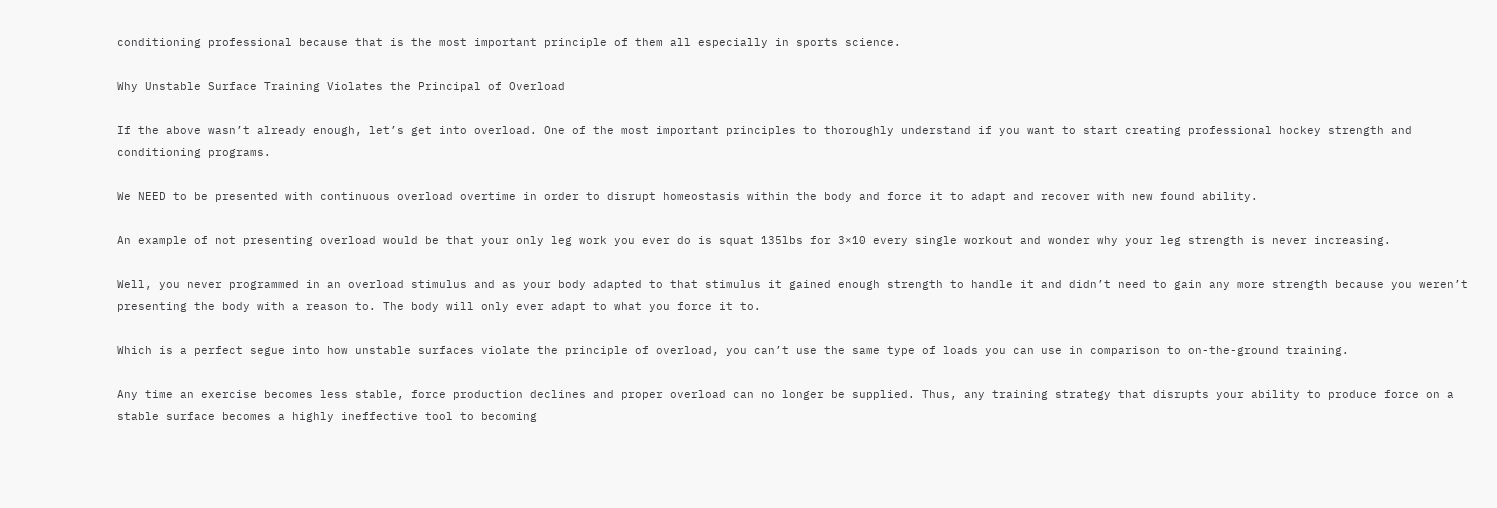conditioning professional because that is the most important principle of them all especially in sports science.

Why Unstable Surface Training Violates the Principal of Overload

If the above wasn’t already enough, let’s get into overload. One of the most important principles to thoroughly understand if you want to start creating professional hockey strength and conditioning programs.

We NEED to be presented with continuous overload overtime in order to disrupt homeostasis within the body and force it to adapt and recover with new found ability.

An example of not presenting overload would be that your only leg work you ever do is squat 135lbs for 3×10 every single workout and wonder why your leg strength is never increasing.

Well, you never programmed in an overload stimulus and as your body adapted to that stimulus it gained enough strength to handle it and didn’t need to gain any more strength because you weren’t presenting the body with a reason to. The body will only ever adapt to what you force it to.

Which is a perfect segue into how unstable surfaces violate the principle of overload, you can’t use the same type of loads you can use in comparison to on-the-ground training.

Any time an exercise becomes less stable, force production declines and proper overload can no longer be supplied. Thus, any training strategy that disrupts your ability to produce force on a stable surface becomes a highly ineffective tool to becoming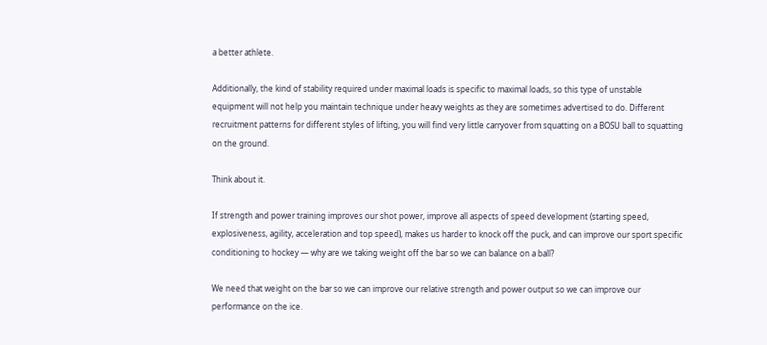a better athlete.

Additionally, the kind of stability required under maximal loads is specific to maximal loads, so this type of unstable equipment will not help you maintain technique under heavy weights as they are sometimes advertised to do. Different recruitment patterns for different styles of lifting, you will find very little carryover from squatting on a BOSU ball to squatting on the ground.

Think about it.

If strength and power training improves our shot power, improve all aspects of speed development (starting speed, explosiveness, agility, acceleration and top speed), makes us harder to knock off the puck, and can improve our sport specific conditioning to hockey — why are we taking weight off the bar so we can balance on a ball?

We need that weight on the bar so we can improve our relative strength and power output so we can improve our performance on the ice.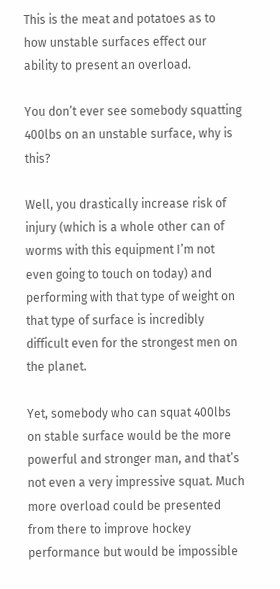This is the meat and potatoes as to how unstable surfaces effect our ability to present an overload.

You don’t ever see somebody squatting 400lbs on an unstable surface, why is this?

Well, you drastically increase risk of injury (which is a whole other can of worms with this equipment I’m not even going to touch on today) and performing with that type of weight on that type of surface is incredibly difficult even for the strongest men on the planet.

Yet, somebody who can squat 400lbs on stable surface would be the more powerful and stronger man, and that’s not even a very impressive squat. Much more overload could be presented from there to improve hockey performance but would be impossible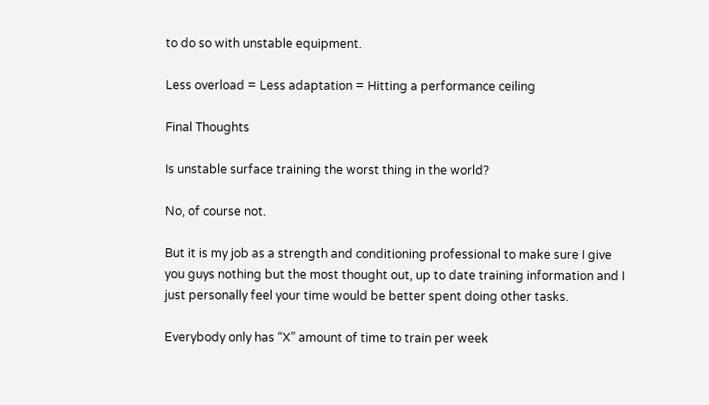to do so with unstable equipment.

Less overload = Less adaptation = Hitting a performance ceiling

Final Thoughts

Is unstable surface training the worst thing in the world?

No, of course not.

But it is my job as a strength and conditioning professional to make sure I give you guys nothing but the most thought out, up to date training information and I just personally feel your time would be better spent doing other tasks.

Everybody only has “X” amount of time to train per week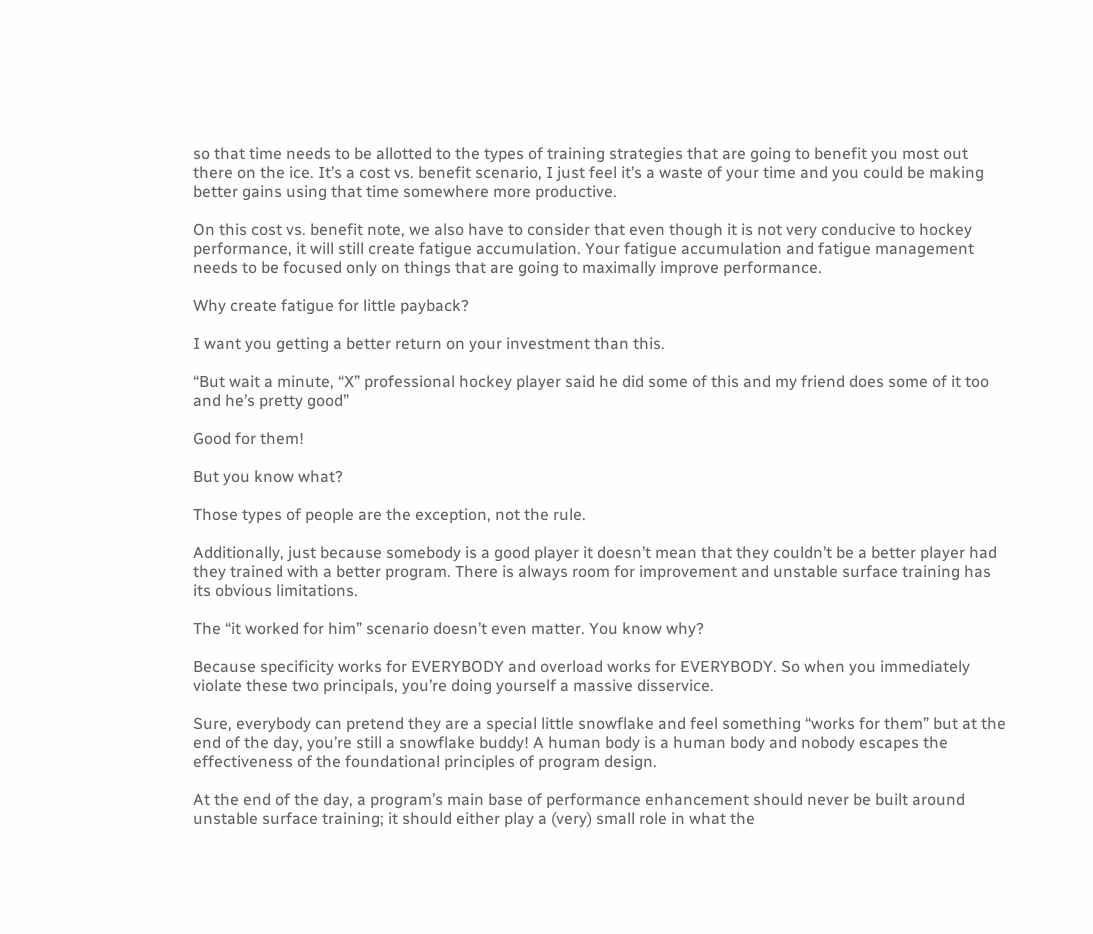so that time needs to be allotted to the types of training strategies that are going to benefit you most out there on the ice. It’s a cost vs. benefit scenario, I just feel it’s a waste of your time and you could be making better gains using that time somewhere more productive.

On this cost vs. benefit note, we also have to consider that even though it is not very conducive to hockey performance, it will still create fatigue accumulation. Your fatigue accumulation and fatigue management needs to be focused only on things that are going to maximally improve performance.

Why create fatigue for little payback?

I want you getting a better return on your investment than this.

“But wait a minute, “X” professional hockey player said he did some of this and my friend does some of it too and he’s pretty good”

Good for them!

But you know what?

Those types of people are the exception, not the rule.

Additionally, just because somebody is a good player it doesn’t mean that they couldn’t be a better player had they trained with a better program. There is always room for improvement and unstable surface training has its obvious limitations.

The “it worked for him” scenario doesn’t even matter. You know why?

Because specificity works for EVERYBODY and overload works for EVERYBODY. So when you immediately violate these two principals, you’re doing yourself a massive disservice.

Sure, everybody can pretend they are a special little snowflake and feel something “works for them” but at the end of the day, you’re still a snowflake buddy! A human body is a human body and nobody escapes the effectiveness of the foundational principles of program design.

At the end of the day, a program’s main base of performance enhancement should never be built around unstable surface training; it should either play a (very) small role in what the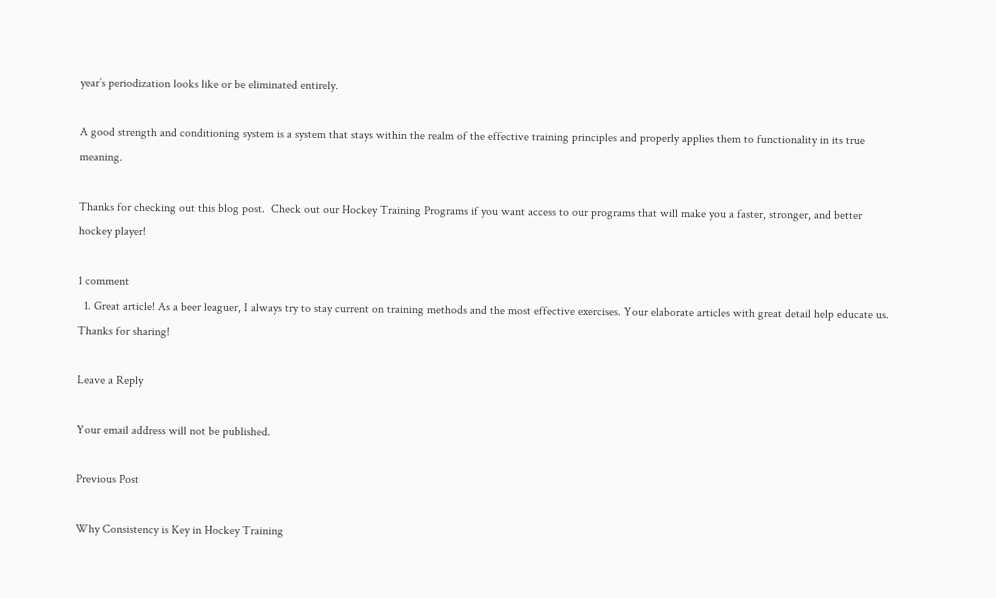year’s periodization looks like or be eliminated entirely.

A good strength and conditioning system is a system that stays within the realm of the effective training principles and properly applies them to functionality in its true meaning.

Thanks for checking out this blog post.  Check out our Hockey Training Programs if you want access to our programs that will make you a faster, stronger, and better hockey player!

1 comment
  1. Great article! As a beer leaguer, I always try to stay current on training methods and the most effective exercises. Your elaborate articles with great detail help educate us. Thanks for sharing!

Leave a Reply

Your email address will not be published.

Previous Post

Why Consistency is Key in Hockey Training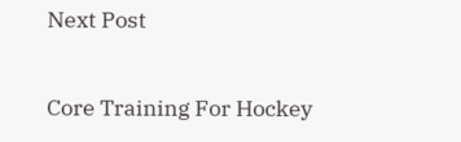Next Post

Core Training For Hockey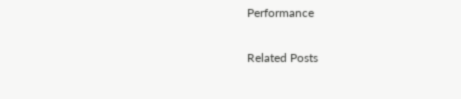Performance

Related Posts